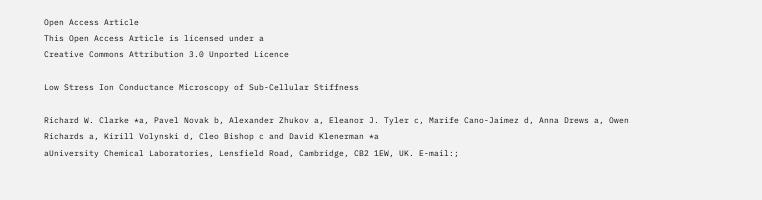Open Access Article
This Open Access Article is licensed under a
Creative Commons Attribution 3.0 Unported Licence

Low Stress Ion Conductance Microscopy of Sub-Cellular Stiffness

Richard W. Clarke *a, Pavel Novak b, Alexander Zhukov a, Eleanor J. Tyler c, Marife Cano-Jaimez d, Anna Drews a, Owen Richards a, Kirill Volynski d, Cleo Bishop c and David Klenerman *a
aUniversity Chemical Laboratories, Lensfield Road, Cambridge, CB2 1EW, UK. E-mail:;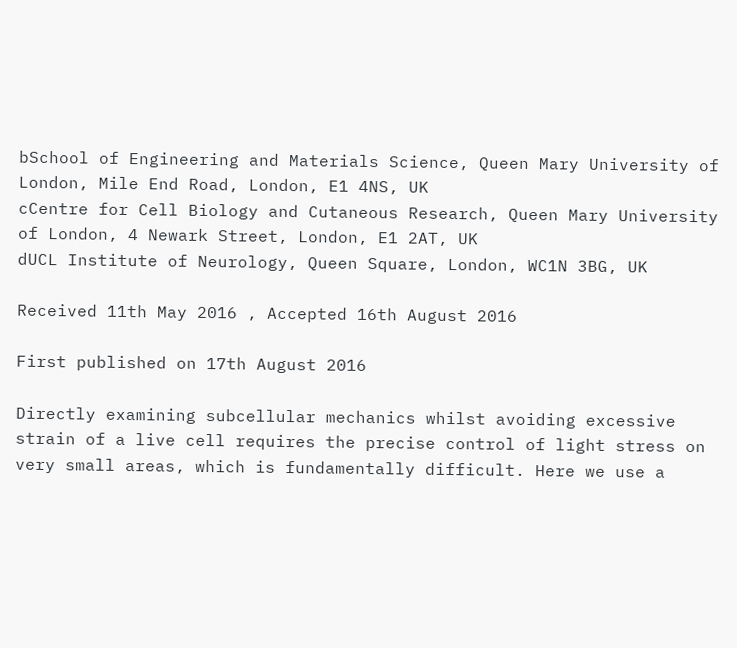bSchool of Engineering and Materials Science, Queen Mary University of London, Mile End Road, London, E1 4NS, UK
cCentre for Cell Biology and Cutaneous Research, Queen Mary University of London, 4 Newark Street, London, E1 2AT, UK
dUCL Institute of Neurology, Queen Square, London, WC1N 3BG, UK

Received 11th May 2016 , Accepted 16th August 2016

First published on 17th August 2016

Directly examining subcellular mechanics whilst avoiding excessive strain of a live cell requires the precise control of light stress on very small areas, which is fundamentally difficult. Here we use a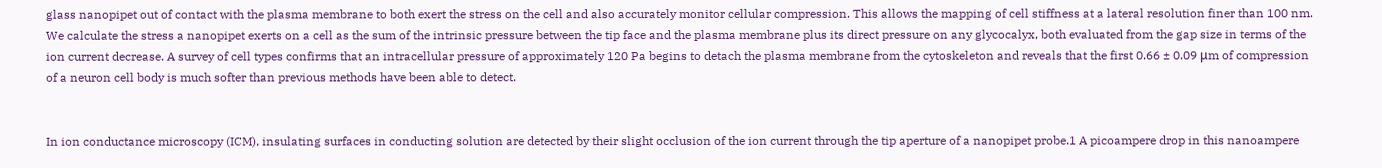glass nanopipet out of contact with the plasma membrane to both exert the stress on the cell and also accurately monitor cellular compression. This allows the mapping of cell stiffness at a lateral resolution finer than 100 nm. We calculate the stress a nanopipet exerts on a cell as the sum of the intrinsic pressure between the tip face and the plasma membrane plus its direct pressure on any glycocalyx, both evaluated from the gap size in terms of the ion current decrease. A survey of cell types confirms that an intracellular pressure of approximately 120 Pa begins to detach the plasma membrane from the cytoskeleton and reveals that the first 0.66 ± 0.09 μm of compression of a neuron cell body is much softer than previous methods have been able to detect.


In ion conductance microscopy (ICM), insulating surfaces in conducting solution are detected by their slight occlusion of the ion current through the tip aperture of a nanopipet probe.1 A picoampere drop in this nanoampere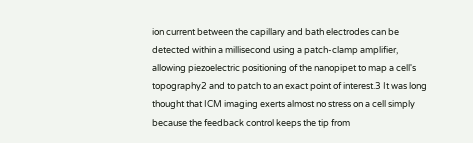ion current between the capillary and bath electrodes can be detected within a millisecond using a patch-clamp amplifier, allowing piezoelectric positioning of the nanopipet to map a cell's topography2 and to patch to an exact point of interest.3 It was long thought that ICM imaging exerts almost no stress on a cell simply because the feedback control keeps the tip from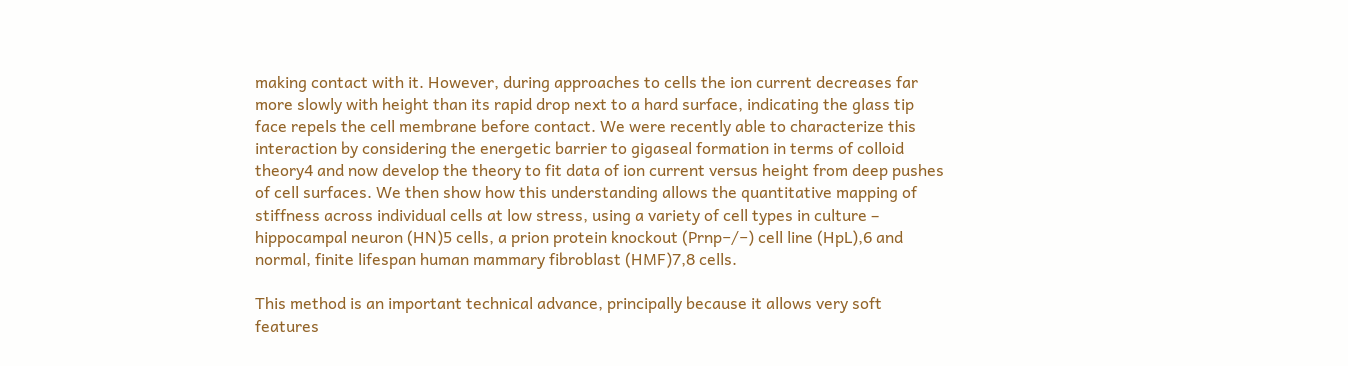making contact with it. However, during approaches to cells the ion current decreases far more slowly with height than its rapid drop next to a hard surface, indicating the glass tip face repels the cell membrane before contact. We were recently able to characterize this interaction by considering the energetic barrier to gigaseal formation in terms of colloid theory4 and now develop the theory to fit data of ion current versus height from deep pushes of cell surfaces. We then show how this understanding allows the quantitative mapping of stiffness across individual cells at low stress, using a variety of cell types in culture – hippocampal neuron (HN)5 cells, a prion protein knockout (Prnp−/−) cell line (HpL),6 and normal, finite lifespan human mammary fibroblast (HMF)7,8 cells.

This method is an important technical advance, principally because it allows very soft features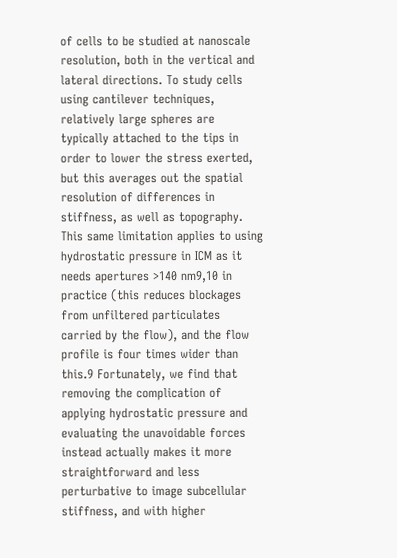of cells to be studied at nanoscale resolution, both in the vertical and lateral directions. To study cells using cantilever techniques, relatively large spheres are typically attached to the tips in order to lower the stress exerted, but this averages out the spatial resolution of differences in stiffness, as well as topography. This same limitation applies to using hydrostatic pressure in ICM as it needs apertures >140 nm9,10 in practice (this reduces blockages from unfiltered particulates carried by the flow), and the flow profile is four times wider than this.9 Fortunately, we find that removing the complication of applying hydrostatic pressure and evaluating the unavoidable forces instead actually makes it more straightforward and less perturbative to image subcellular stiffness, and with higher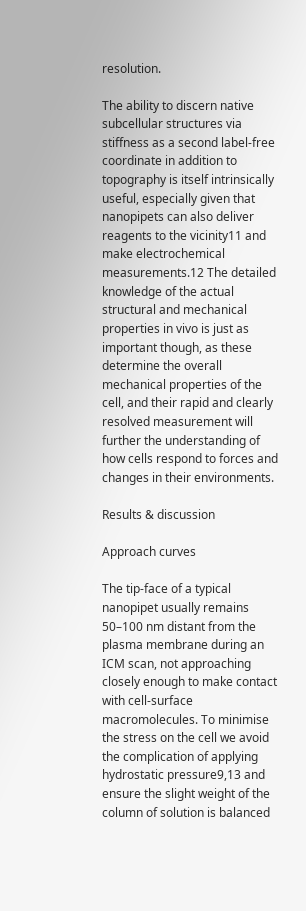resolution.

The ability to discern native subcellular structures via stiffness as a second label-free coordinate in addition to topography is itself intrinsically useful, especially given that nanopipets can also deliver reagents to the vicinity11 and make electrochemical measurements.12 The detailed knowledge of the actual structural and mechanical properties in vivo is just as important though, as these determine the overall mechanical properties of the cell, and their rapid and clearly resolved measurement will further the understanding of how cells respond to forces and changes in their environments.

Results & discussion

Approach curves

The tip-face of a typical nanopipet usually remains 50–100 nm distant from the plasma membrane during an ICM scan, not approaching closely enough to make contact with cell-surface macromolecules. To minimise the stress on the cell we avoid the complication of applying hydrostatic pressure9,13 and ensure the slight weight of the column of solution is balanced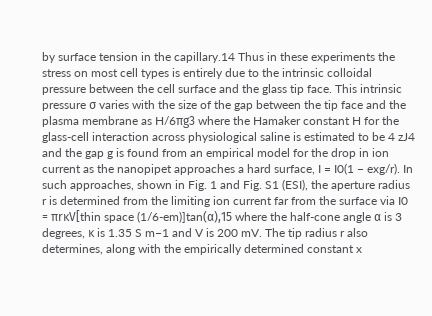by surface tension in the capillary.14 Thus in these experiments the stress on most cell types is entirely due to the intrinsic colloidal pressure between the cell surface and the glass tip face. This intrinsic pressure σ varies with the size of the gap between the tip face and the plasma membrane as H/6πg3 where the Hamaker constant H for the glass-cell interaction across physiological saline is estimated to be 4 zJ4 and the gap g is found from an empirical model for the drop in ion current as the nanopipet approaches a hard surface, I = I0(1 − exg/r). In such approaches, shown in Fig. 1 and Fig. S1 (ESI), the aperture radius r is determined from the limiting ion current far from the surface via I0 = πrκV[thin space (1/6-em)]tan(α),15 where the half-cone angle α is 3 degrees, κ is 1.35 S m−1 and V is 200 mV. The tip radius r also determines, along with the empirically determined constant x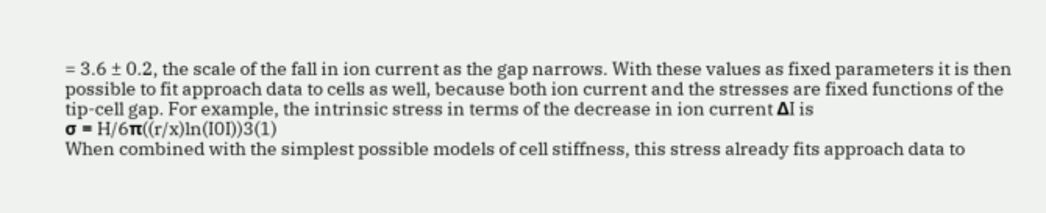= 3.6 ± 0.2, the scale of the fall in ion current as the gap narrows. With these values as fixed parameters it is then possible to fit approach data to cells as well, because both ion current and the stresses are fixed functions of the tip-cell gap. For example, the intrinsic stress in terms of the decrease in ion current ΔI is
σ = H/6π((r/x)ln(I0I))3(1)
When combined with the simplest possible models of cell stiffness, this stress already fits approach data to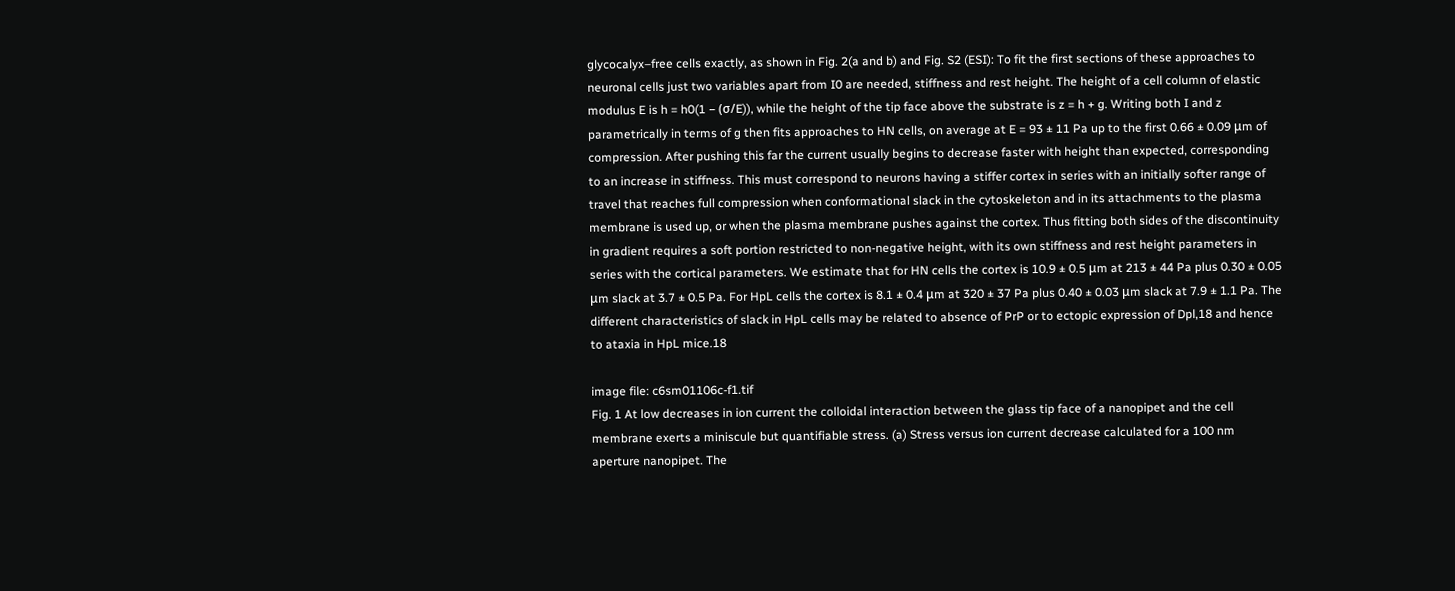glycocalyx–free cells exactly, as shown in Fig. 2(a and b) and Fig. S2 (ESI): To fit the first sections of these approaches to neuronal cells just two variables apart from I0 are needed, stiffness and rest height. The height of a cell column of elastic modulus E is h = h0(1 − (σ/E)), while the height of the tip face above the substrate is z = h + g. Writing both I and z parametrically in terms of g then fits approaches to HN cells, on average at E = 93 ± 11 Pa up to the first 0.66 ± 0.09 μm of compression. After pushing this far the current usually begins to decrease faster with height than expected, corresponding to an increase in stiffness. This must correspond to neurons having a stiffer cortex in series with an initially softer range of travel that reaches full compression when conformational slack in the cytoskeleton and in its attachments to the plasma membrane is used up, or when the plasma membrane pushes against the cortex. Thus fitting both sides of the discontinuity in gradient requires a soft portion restricted to non-negative height, with its own stiffness and rest height parameters in series with the cortical parameters. We estimate that for HN cells the cortex is 10.9 ± 0.5 μm at 213 ± 44 Pa plus 0.30 ± 0.05 μm slack at 3.7 ± 0.5 Pa. For HpL cells the cortex is 8.1 ± 0.4 μm at 320 ± 37 Pa plus 0.40 ± 0.03 μm slack at 7.9 ± 1.1 Pa. The different characteristics of slack in HpL cells may be related to absence of PrP or to ectopic expression of Dpl,18 and hence to ataxia in HpL mice.18

image file: c6sm01106c-f1.tif
Fig. 1 At low decreases in ion current the colloidal interaction between the glass tip face of a nanopipet and the cell membrane exerts a miniscule but quantifiable stress. (a) Stress versus ion current decrease calculated for a 100 nm aperture nanopipet. The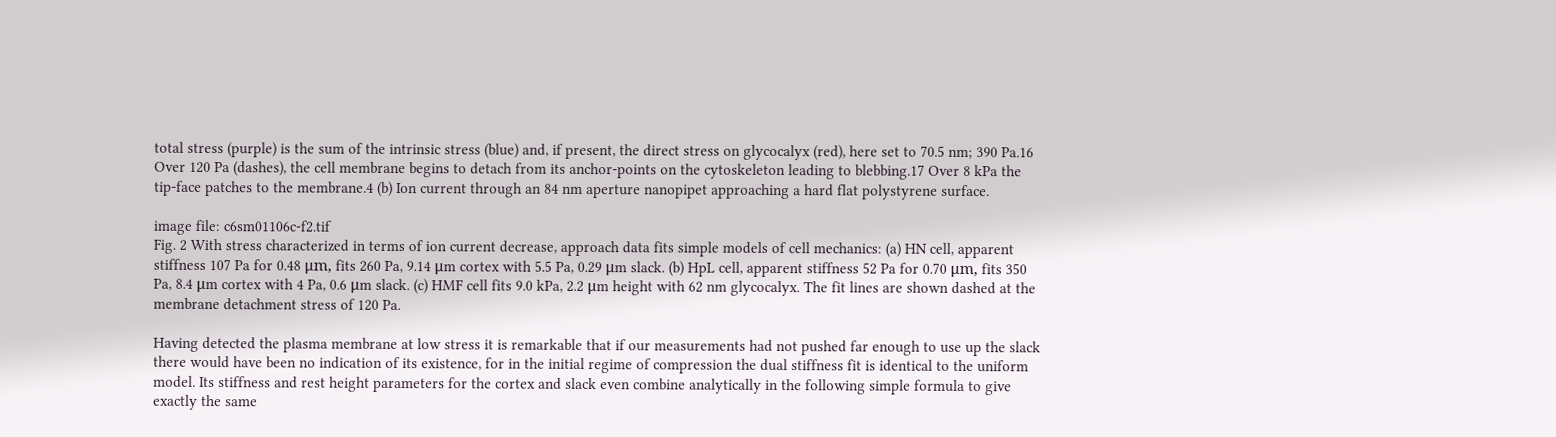total stress (purple) is the sum of the intrinsic stress (blue) and, if present, the direct stress on glycocalyx (red), here set to 70.5 nm; 390 Pa.16 Over 120 Pa (dashes), the cell membrane begins to detach from its anchor-points on the cytoskeleton leading to blebbing.17 Over 8 kPa the tip-face patches to the membrane.4 (b) Ion current through an 84 nm aperture nanopipet approaching a hard flat polystyrene surface.

image file: c6sm01106c-f2.tif
Fig. 2 With stress characterized in terms of ion current decrease, approach data fits simple models of cell mechanics: (a) HN cell, apparent stiffness 107 Pa for 0.48 μm, fits 260 Pa, 9.14 μm cortex with 5.5 Pa, 0.29 μm slack. (b) HpL cell, apparent stiffness 52 Pa for 0.70 μm, fits 350 Pa, 8.4 μm cortex with 4 Pa, 0.6 μm slack. (c) HMF cell fits 9.0 kPa, 2.2 μm height with 62 nm glycocalyx. The fit lines are shown dashed at the membrane detachment stress of 120 Pa.

Having detected the plasma membrane at low stress it is remarkable that if our measurements had not pushed far enough to use up the slack there would have been no indication of its existence, for in the initial regime of compression the dual stiffness fit is identical to the uniform model. Its stiffness and rest height parameters for the cortex and slack even combine analytically in the following simple formula to give exactly the same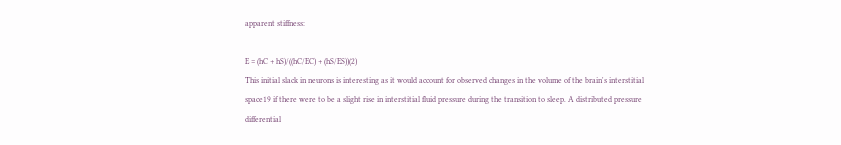apparent stiffness:

E = (hC + hS)/((hC/EC) + (hS/ES))(2)
This initial slack in neurons is interesting as it would account for observed changes in the volume of the brain's interstitial space19 if there were to be a slight rise in interstitial fluid pressure during the transition to sleep. A distributed pressure differential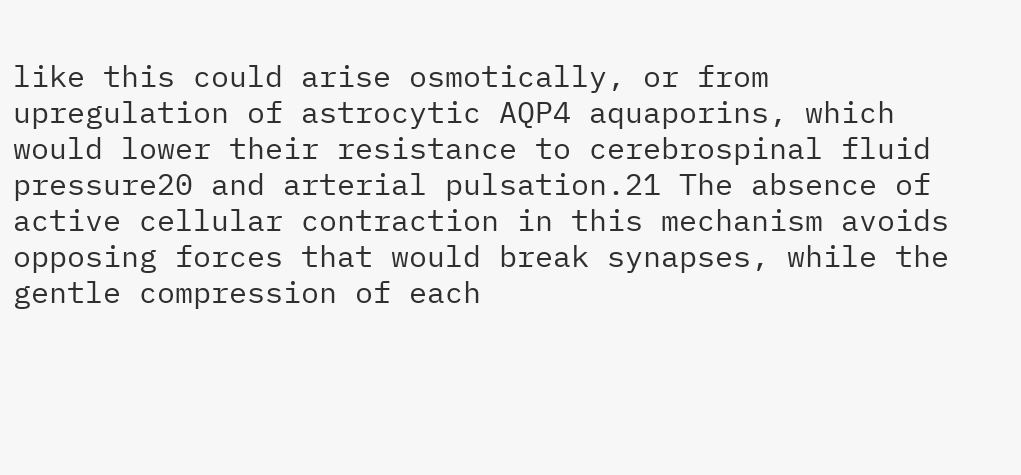like this could arise osmotically, or from upregulation of astrocytic AQP4 aquaporins, which would lower their resistance to cerebrospinal fluid pressure20 and arterial pulsation.21 The absence of active cellular contraction in this mechanism avoids opposing forces that would break synapses, while the gentle compression of each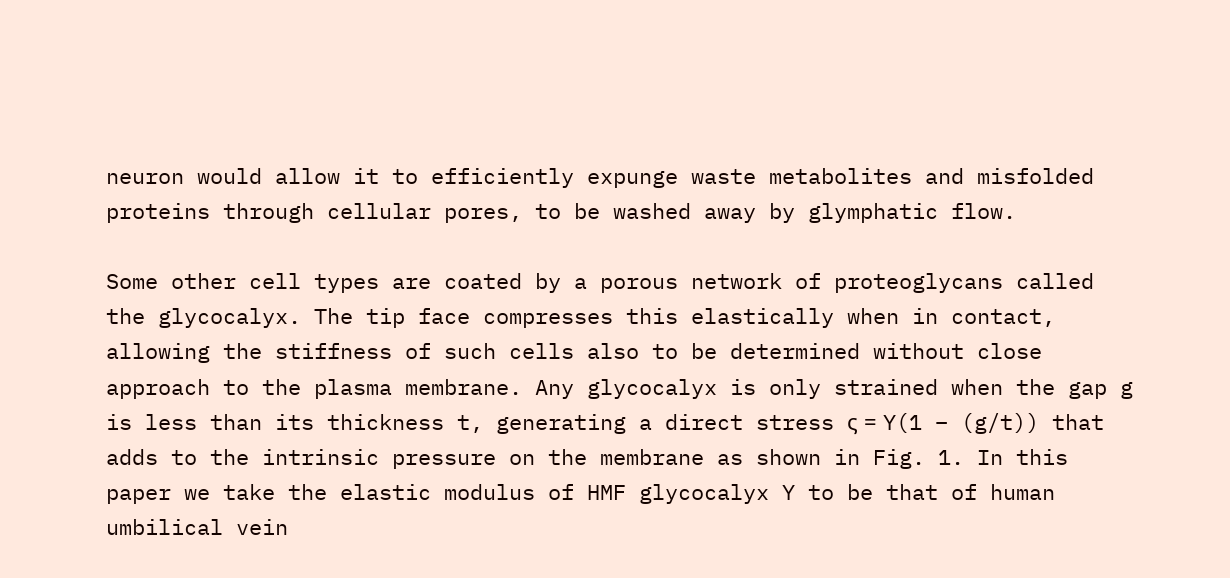neuron would allow it to efficiently expunge waste metabolites and misfolded proteins through cellular pores, to be washed away by glymphatic flow.

Some other cell types are coated by a porous network of proteoglycans called the glycocalyx. The tip face compresses this elastically when in contact, allowing the stiffness of such cells also to be determined without close approach to the plasma membrane. Any glycocalyx is only strained when the gap g is less than its thickness t, generating a direct stress ς = Y(1 − (g/t)) that adds to the intrinsic pressure on the membrane as shown in Fig. 1. In this paper we take the elastic modulus of HMF glycocalyx Y to be that of human umbilical vein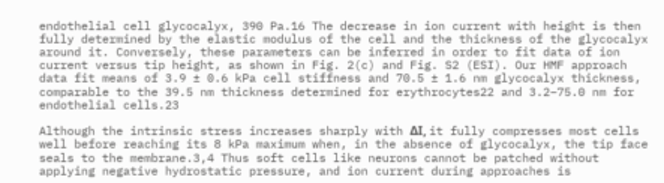endothelial cell glycocalyx, 390 Pa.16 The decrease in ion current with height is then fully determined by the elastic modulus of the cell and the thickness of the glycocalyx around it. Conversely, these parameters can be inferred in order to fit data of ion current versus tip height, as shown in Fig. 2(c) and Fig. S2 (ESI). Our HMF approach data fit means of 3.9 ± 0.6 kPa cell stiffness and 70.5 ± 1.6 nm glycocalyx thickness, comparable to the 39.5 nm thickness determined for erythrocytes22 and 3.2–75.0 nm for endothelial cells.23

Although the intrinsic stress increases sharply with ΔI, it fully compresses most cells well before reaching its 8 kPa maximum when, in the absence of glycocalyx, the tip face seals to the membrane.3,4 Thus soft cells like neurons cannot be patched without applying negative hydrostatic pressure, and ion current during approaches is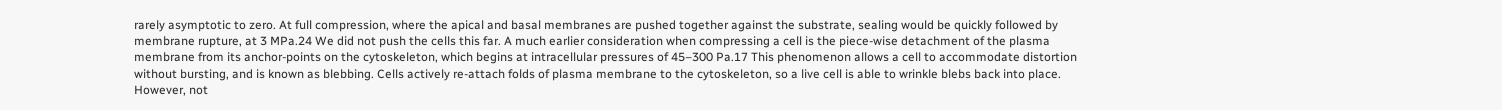rarely asymptotic to zero. At full compression, where the apical and basal membranes are pushed together against the substrate, sealing would be quickly followed by membrane rupture, at 3 MPa.24 We did not push the cells this far. A much earlier consideration when compressing a cell is the piece-wise detachment of the plasma membrane from its anchor-points on the cytoskeleton, which begins at intracellular pressures of 45–300 Pa.17 This phenomenon allows a cell to accommodate distortion without bursting, and is known as blebbing. Cells actively re-attach folds of plasma membrane to the cytoskeleton, so a live cell is able to wrinkle blebs back into place. However, not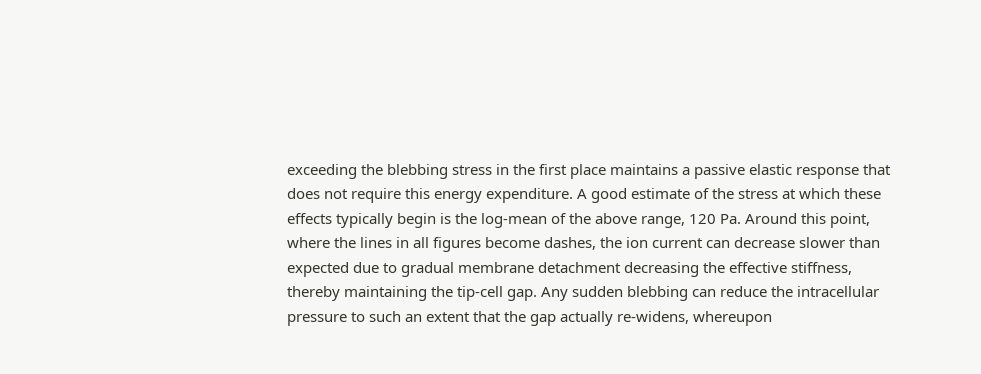exceeding the blebbing stress in the first place maintains a passive elastic response that does not require this energy expenditure. A good estimate of the stress at which these effects typically begin is the log-mean of the above range, 120 Pa. Around this point, where the lines in all figures become dashes, the ion current can decrease slower than expected due to gradual membrane detachment decreasing the effective stiffness, thereby maintaining the tip-cell gap. Any sudden blebbing can reduce the intracellular pressure to such an extent that the gap actually re-widens, whereupon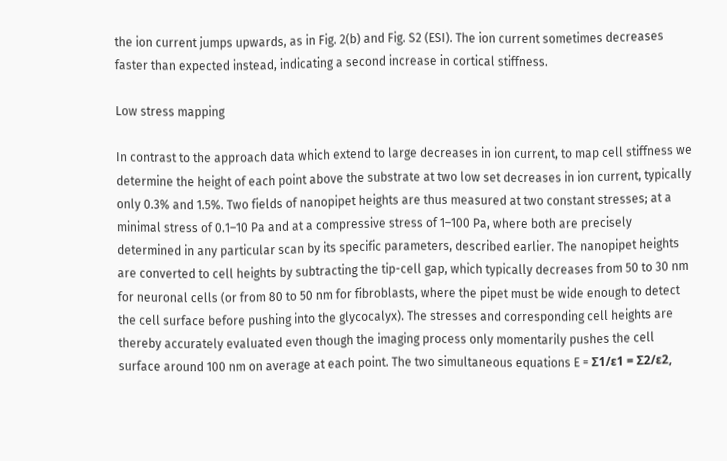the ion current jumps upwards, as in Fig. 2(b) and Fig. S2 (ESI). The ion current sometimes decreases faster than expected instead, indicating a second increase in cortical stiffness.

Low stress mapping

In contrast to the approach data which extend to large decreases in ion current, to map cell stiffness we determine the height of each point above the substrate at two low set decreases in ion current, typically only 0.3% and 1.5%. Two fields of nanopipet heights are thus measured at two constant stresses; at a minimal stress of 0.1–10 Pa and at a compressive stress of 1–100 Pa, where both are precisely determined in any particular scan by its specific parameters, described earlier. The nanopipet heights are converted to cell heights by subtracting the tip-cell gap, which typically decreases from 50 to 30 nm for neuronal cells (or from 80 to 50 nm for fibroblasts, where the pipet must be wide enough to detect the cell surface before pushing into the glycocalyx). The stresses and corresponding cell heights are thereby accurately evaluated even though the imaging process only momentarily pushes the cell surface around 100 nm on average at each point. The two simultaneous equations E = Σ1/ε1 = Σ2/ε2,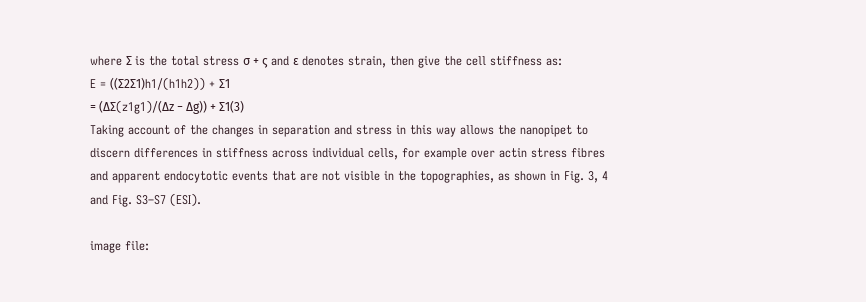where Σ is the total stress σ + ς and ε denotes strain, then give the cell stiffness as:
E = ((Σ2Σ1)h1/(h1h2)) + Σ1
= (ΔΣ(z1g1)/(Δz − Δg)) + Σ1(3)
Taking account of the changes in separation and stress in this way allows the nanopipet to discern differences in stiffness across individual cells, for example over actin stress fibres and apparent endocytotic events that are not visible in the topographies, as shown in Fig. 3, 4 and Fig. S3–S7 (ESI).

image file: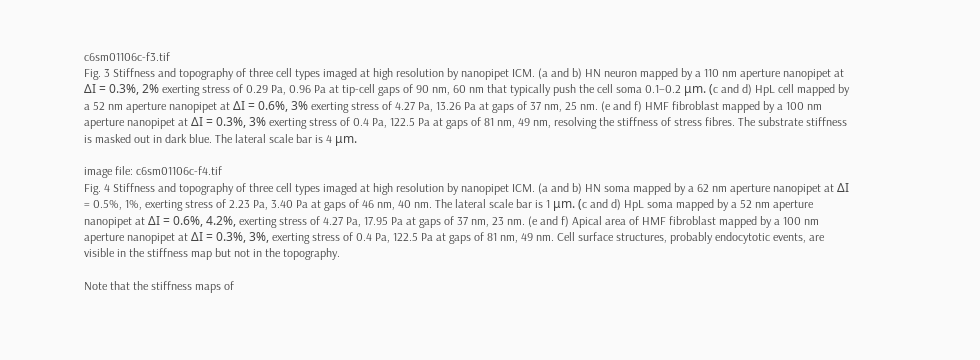c6sm01106c-f3.tif
Fig. 3 Stiffness and topography of three cell types imaged at high resolution by nanopipet ICM. (a and b) HN neuron mapped by a 110 nm aperture nanopipet at ΔI = 0.3%, 2% exerting stress of 0.29 Pa, 0.96 Pa at tip-cell gaps of 90 nm, 60 nm that typically push the cell soma 0.1–0.2 μm. (c and d) HpL cell mapped by a 52 nm aperture nanopipet at ΔI = 0.6%, 3% exerting stress of 4.27 Pa, 13.26 Pa at gaps of 37 nm, 25 nm. (e and f) HMF fibroblast mapped by a 100 nm aperture nanopipet at ΔI = 0.3%, 3% exerting stress of 0.4 Pa, 122.5 Pa at gaps of 81 nm, 49 nm, resolving the stiffness of stress fibres. The substrate stiffness is masked out in dark blue. The lateral scale bar is 4 μm.

image file: c6sm01106c-f4.tif
Fig. 4 Stiffness and topography of three cell types imaged at high resolution by nanopipet ICM. (a and b) HN soma mapped by a 62 nm aperture nanopipet at ΔI = 0.5%, 1%, exerting stress of 2.23 Pa, 3.40 Pa at gaps of 46 nm, 40 nm. The lateral scale bar is 1 μm. (c and d) HpL soma mapped by a 52 nm aperture nanopipet at ΔI = 0.6%, 4.2%, exerting stress of 4.27 Pa, 17.95 Pa at gaps of 37 nm, 23 nm. (e and f) Apical area of HMF fibroblast mapped by a 100 nm aperture nanopipet at ΔI = 0.3%, 3%, exerting stress of 0.4 Pa, 122.5 Pa at gaps of 81 nm, 49 nm. Cell surface structures, probably endocytotic events, are visible in the stiffness map but not in the topography.

Note that the stiffness maps of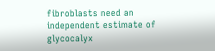fibroblasts need an independent estimate of glycocalyx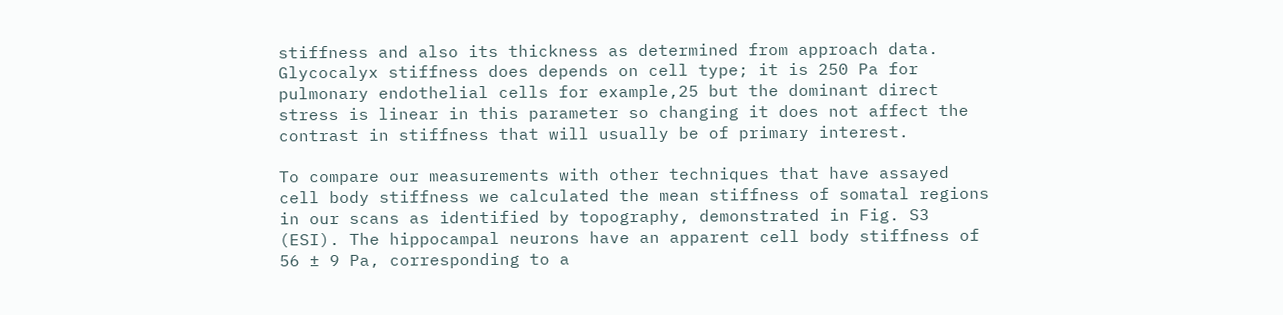stiffness and also its thickness as determined from approach data. Glycocalyx stiffness does depends on cell type; it is 250 Pa for pulmonary endothelial cells for example,25 but the dominant direct stress is linear in this parameter so changing it does not affect the contrast in stiffness that will usually be of primary interest.

To compare our measurements with other techniques that have assayed cell body stiffness we calculated the mean stiffness of somatal regions in our scans as identified by topography, demonstrated in Fig. S3 (ESI). The hippocampal neurons have an apparent cell body stiffness of 56 ± 9 Pa, corresponding to a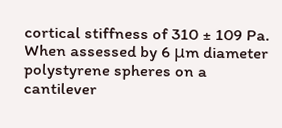cortical stiffness of 310 ± 109 Pa. When assessed by 6 μm diameter polystyrene spheres on a cantilever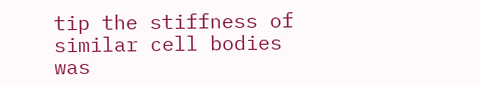tip the stiffness of similar cell bodies was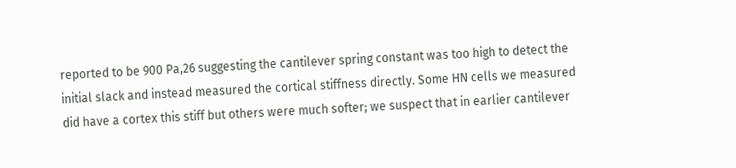reported to be 900 Pa,26 suggesting the cantilever spring constant was too high to detect the initial slack and instead measured the cortical stiffness directly. Some HN cells we measured did have a cortex this stiff but others were much softer; we suspect that in earlier cantilever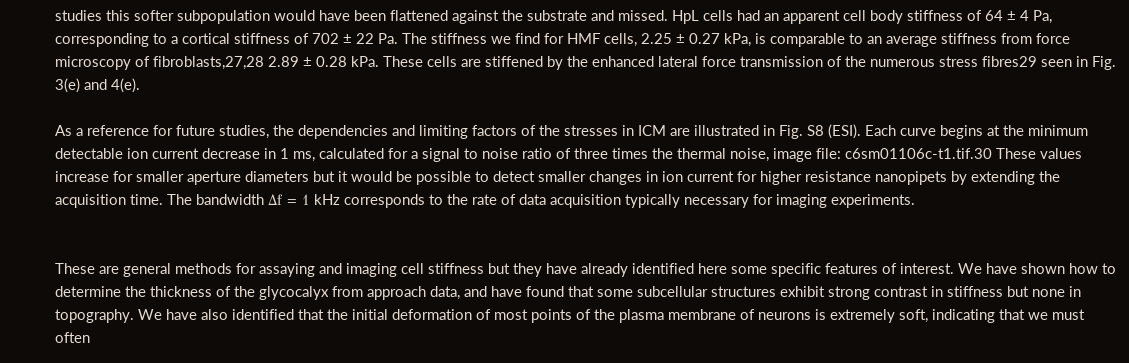studies this softer subpopulation would have been flattened against the substrate and missed. HpL cells had an apparent cell body stiffness of 64 ± 4 Pa, corresponding to a cortical stiffness of 702 ± 22 Pa. The stiffness we find for HMF cells, 2.25 ± 0.27 kPa, is comparable to an average stiffness from force microscopy of fibroblasts,27,28 2.89 ± 0.28 kPa. These cells are stiffened by the enhanced lateral force transmission of the numerous stress fibres29 seen in Fig. 3(e) and 4(e).

As a reference for future studies, the dependencies and limiting factors of the stresses in ICM are illustrated in Fig. S8 (ESI). Each curve begins at the minimum detectable ion current decrease in 1 ms, calculated for a signal to noise ratio of three times the thermal noise, image file: c6sm01106c-t1.tif.30 These values increase for smaller aperture diameters but it would be possible to detect smaller changes in ion current for higher resistance nanopipets by extending the acquisition time. The bandwidth Δf = 1 kHz corresponds to the rate of data acquisition typically necessary for imaging experiments.


These are general methods for assaying and imaging cell stiffness but they have already identified here some specific features of interest. We have shown how to determine the thickness of the glycocalyx from approach data, and have found that some subcellular structures exhibit strong contrast in stiffness but none in topography. We have also identified that the initial deformation of most points of the plasma membrane of neurons is extremely soft, indicating that we must often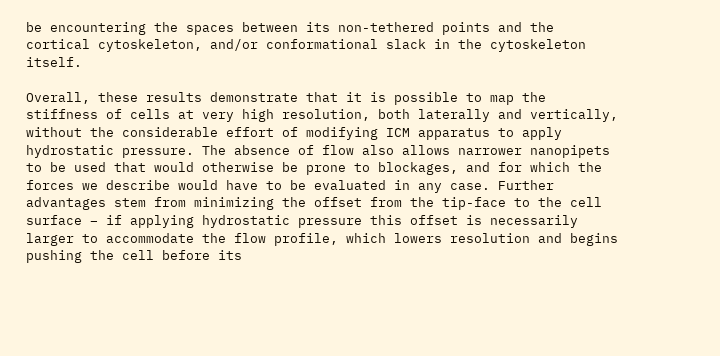be encountering the spaces between its non-tethered points and the cortical cytoskeleton, and/or conformational slack in the cytoskeleton itself.

Overall, these results demonstrate that it is possible to map the stiffness of cells at very high resolution, both laterally and vertically, without the considerable effort of modifying ICM apparatus to apply hydrostatic pressure. The absence of flow also allows narrower nanopipets to be used that would otherwise be prone to blockages, and for which the forces we describe would have to be evaluated in any case. Further advantages stem from minimizing the offset from the tip-face to the cell surface – if applying hydrostatic pressure this offset is necessarily larger to accommodate the flow profile, which lowers resolution and begins pushing the cell before its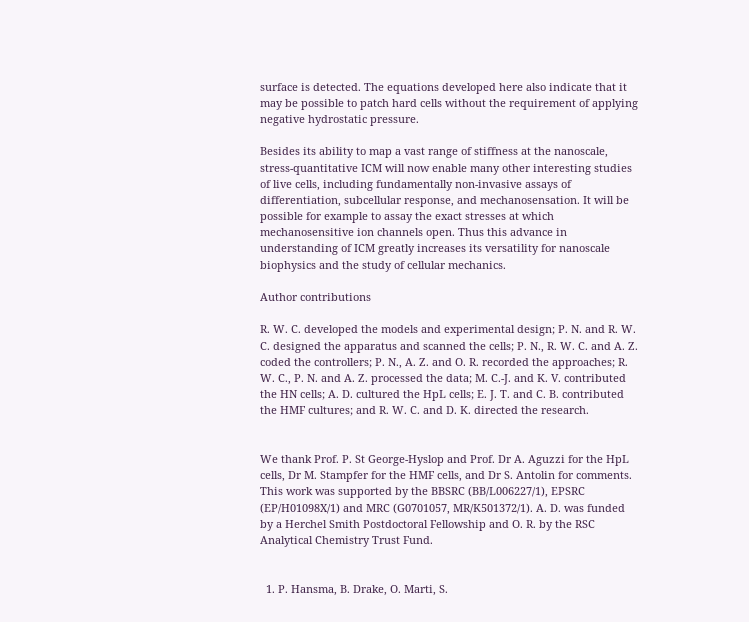surface is detected. The equations developed here also indicate that it may be possible to patch hard cells without the requirement of applying negative hydrostatic pressure.

Besides its ability to map a vast range of stiffness at the nanoscale, stress-quantitative ICM will now enable many other interesting studies of live cells, including fundamentally non-invasive assays of differentiation, subcellular response, and mechanosensation. It will be possible for example to assay the exact stresses at which mechanosensitive ion channels open. Thus this advance in understanding of ICM greatly increases its versatility for nanoscale biophysics and the study of cellular mechanics.

Author contributions

R. W. C. developed the models and experimental design; P. N. and R. W. C. designed the apparatus and scanned the cells; P. N., R. W. C. and A. Z. coded the controllers; P. N., A. Z. and O. R. recorded the approaches; R. W. C., P. N. and A. Z. processed the data; M. C.-J. and K. V. contributed the HN cells; A. D. cultured the HpL cells; E. J. T. and C. B. contributed the HMF cultures; and R. W. C. and D. K. directed the research.


We thank Prof. P. St George-Hyslop and Prof. Dr A. Aguzzi for the HpL cells, Dr M. Stampfer for the HMF cells, and Dr S. Antolin for comments. This work was supported by the BBSRC (BB/L006227/1), EPSRC (EP/H01098X/1) and MRC (G0701057, MR/K501372/1). A. D. was funded by a Herchel Smith Postdoctoral Fellowship and O. R. by the RSC Analytical Chemistry Trust Fund.


  1. P. Hansma, B. Drake, O. Marti, S.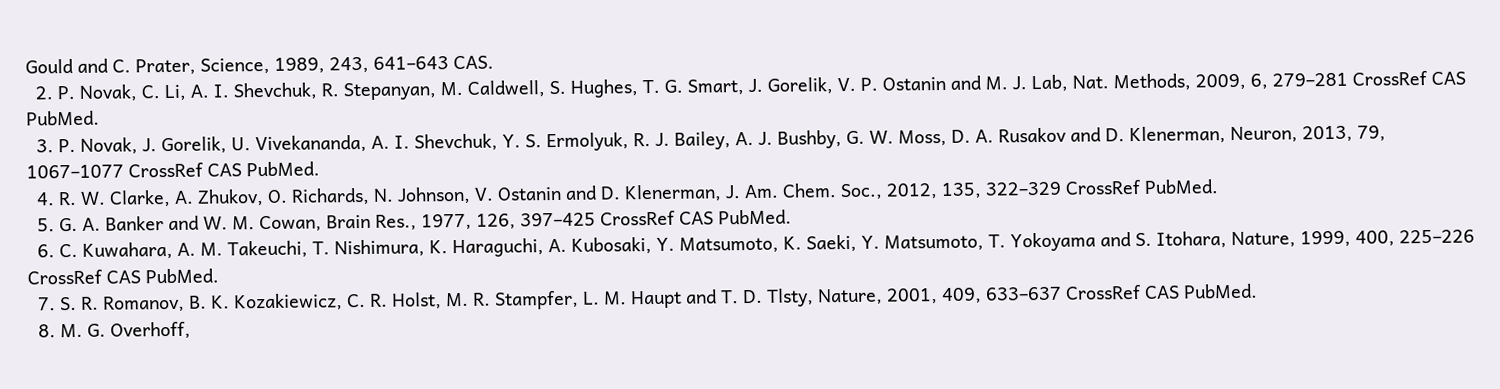Gould and C. Prater, Science, 1989, 243, 641–643 CAS.
  2. P. Novak, C. Li, A. I. Shevchuk, R. Stepanyan, M. Caldwell, S. Hughes, T. G. Smart, J. Gorelik, V. P. Ostanin and M. J. Lab, Nat. Methods, 2009, 6, 279–281 CrossRef CAS PubMed.
  3. P. Novak, J. Gorelik, U. Vivekananda, A. I. Shevchuk, Y. S. Ermolyuk, R. J. Bailey, A. J. Bushby, G. W. Moss, D. A. Rusakov and D. Klenerman, Neuron, 2013, 79, 1067–1077 CrossRef CAS PubMed.
  4. R. W. Clarke, A. Zhukov, O. Richards, N. Johnson, V. Ostanin and D. Klenerman, J. Am. Chem. Soc., 2012, 135, 322–329 CrossRef PubMed.
  5. G. A. Banker and W. M. Cowan, Brain Res., 1977, 126, 397–425 CrossRef CAS PubMed.
  6. C. Kuwahara, A. M. Takeuchi, T. Nishimura, K. Haraguchi, A. Kubosaki, Y. Matsumoto, K. Saeki, Y. Matsumoto, T. Yokoyama and S. Itohara, Nature, 1999, 400, 225–226 CrossRef CAS PubMed.
  7. S. R. Romanov, B. K. Kozakiewicz, C. R. Holst, M. R. Stampfer, L. M. Haupt and T. D. Tlsty, Nature, 2001, 409, 633–637 CrossRef CAS PubMed.
  8. M. G. Overhoff,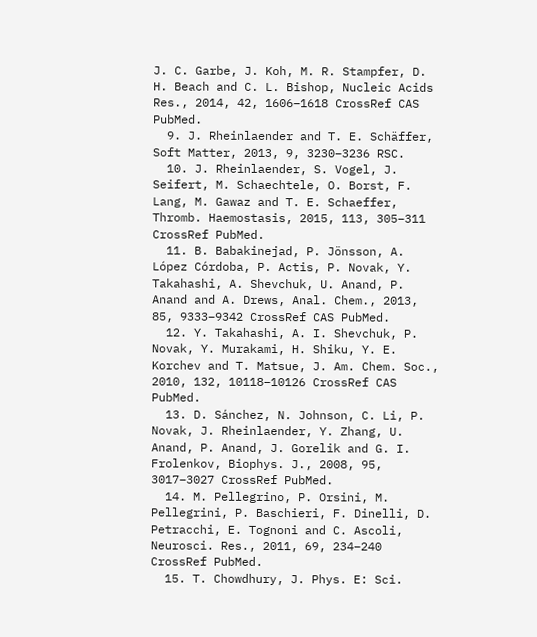J. C. Garbe, J. Koh, M. R. Stampfer, D. H. Beach and C. L. Bishop, Nucleic Acids Res., 2014, 42, 1606–1618 CrossRef CAS PubMed.
  9. J. Rheinlaender and T. E. Schäffer, Soft Matter, 2013, 9, 3230–3236 RSC.
  10. J. Rheinlaender, S. Vogel, J. Seifert, M. Schaechtele, O. Borst, F. Lang, M. Gawaz and T. E. Schaeffer, Thromb. Haemostasis, 2015, 113, 305–311 CrossRef PubMed.
  11. B. Babakinejad, P. Jönsson, A. López Córdoba, P. Actis, P. Novak, Y. Takahashi, A. Shevchuk, U. Anand, P. Anand and A. Drews, Anal. Chem., 2013, 85, 9333–9342 CrossRef CAS PubMed.
  12. Y. Takahashi, A. I. Shevchuk, P. Novak, Y. Murakami, H. Shiku, Y. E. Korchev and T. Matsue, J. Am. Chem. Soc., 2010, 132, 10118–10126 CrossRef CAS PubMed.
  13. D. Sánchez, N. Johnson, C. Li, P. Novak, J. Rheinlaender, Y. Zhang, U. Anand, P. Anand, J. Gorelik and G. I. Frolenkov, Biophys. J., 2008, 95, 3017–3027 CrossRef PubMed.
  14. M. Pellegrino, P. Orsini, M. Pellegrini, P. Baschieri, F. Dinelli, D. Petracchi, E. Tognoni and C. Ascoli, Neurosci. Res., 2011, 69, 234–240 CrossRef PubMed.
  15. T. Chowdhury, J. Phys. E: Sci.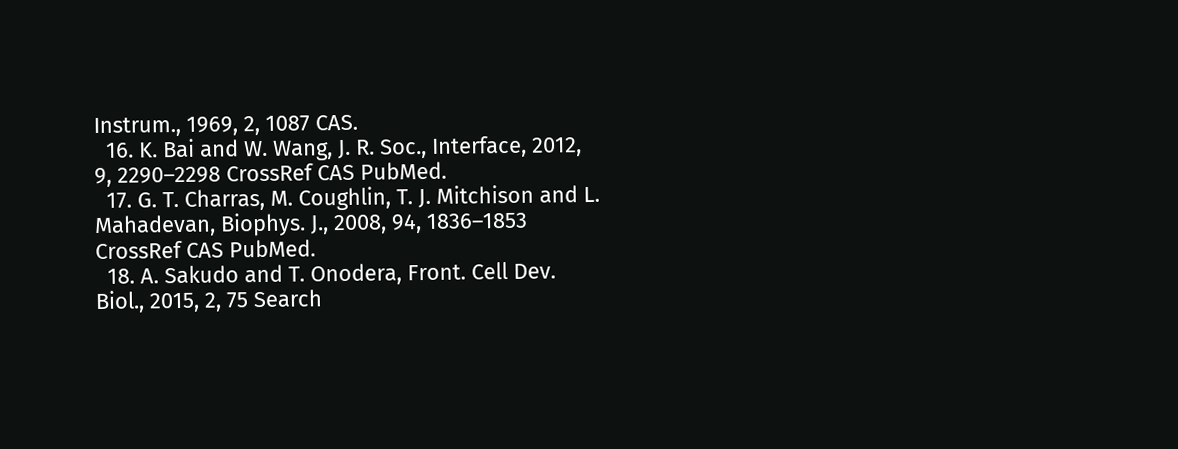Instrum., 1969, 2, 1087 CAS.
  16. K. Bai and W. Wang, J. R. Soc., Interface, 2012, 9, 2290–2298 CrossRef CAS PubMed.
  17. G. T. Charras, M. Coughlin, T. J. Mitchison and L. Mahadevan, Biophys. J., 2008, 94, 1836–1853 CrossRef CAS PubMed.
  18. A. Sakudo and T. Onodera, Front. Cell Dev. Biol., 2015, 2, 75 Search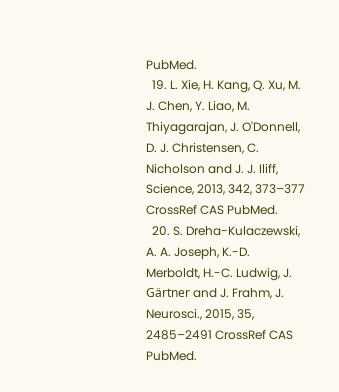PubMed.
  19. L. Xie, H. Kang, Q. Xu, M. J. Chen, Y. Liao, M. Thiyagarajan, J. O'Donnell, D. J. Christensen, C. Nicholson and J. J. Iliff, Science, 2013, 342, 373–377 CrossRef CAS PubMed.
  20. S. Dreha-Kulaczewski, A. A. Joseph, K.-D. Merboldt, H.-C. Ludwig, J. Gärtner and J. Frahm, J. Neurosci., 2015, 35, 2485–2491 CrossRef CAS PubMed.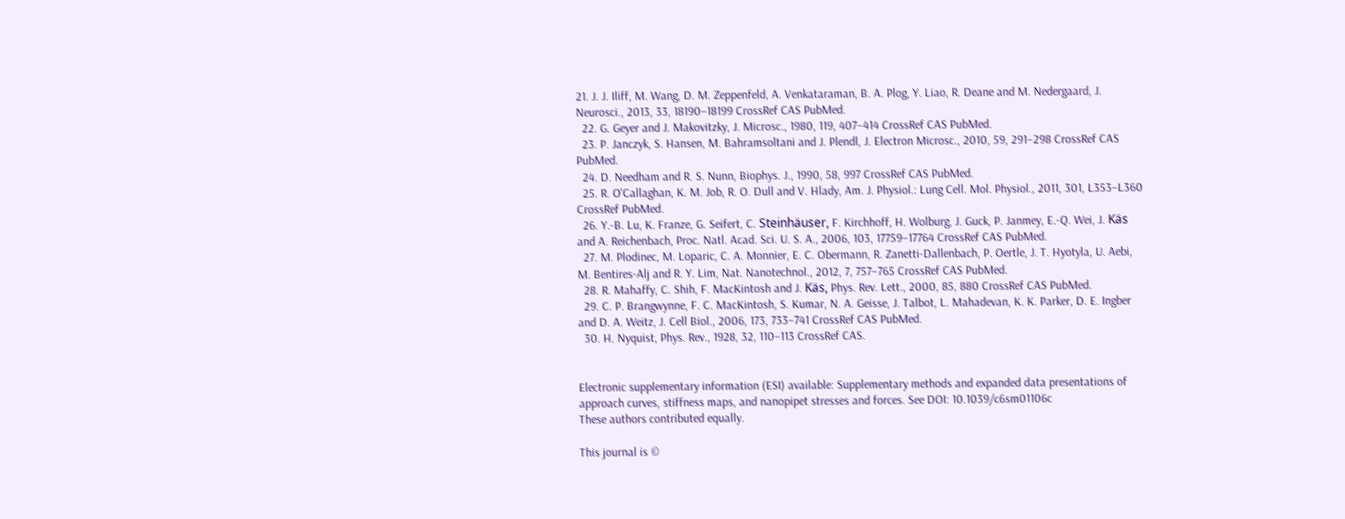21. J. J. Iliff, M. Wang, D. M. Zeppenfeld, A. Venkataraman, B. A. Plog, Y. Liao, R. Deane and M. Nedergaard, J. Neurosci., 2013, 33, 18190–18199 CrossRef CAS PubMed.
  22. G. Geyer and J. Makovitzky, J. Microsc., 1980, 119, 407–414 CrossRef CAS PubMed.
  23. P. Janczyk, S. Hansen, M. Bahramsoltani and J. Plendl, J. Electron Microsc., 2010, 59, 291–298 CrossRef CAS PubMed.
  24. D. Needham and R. S. Nunn, Biophys. J., 1990, 58, 997 CrossRef CAS PubMed.
  25. R. O'Callaghan, K. M. Job, R. O. Dull and V. Hlady, Am. J. Physiol.: Lung Cell. Mol. Physiol., 2011, 301, L353–L360 CrossRef PubMed.
  26. Y.-B. Lu, K. Franze, G. Seifert, C. Steinhäuser, F. Kirchhoff, H. Wolburg, J. Guck, P. Janmey, E.-Q. Wei, J. Käs and A. Reichenbach, Proc. Natl. Acad. Sci. U. S. A., 2006, 103, 17759–17764 CrossRef CAS PubMed.
  27. M. Plodinec, M. Loparic, C. A. Monnier, E. C. Obermann, R. Zanetti-Dallenbach, P. Oertle, J. T. Hyotyla, U. Aebi, M. Bentires-Alj and R. Y. Lim, Nat. Nanotechnol., 2012, 7, 757–765 CrossRef CAS PubMed.
  28. R. Mahaffy, C. Shih, F. MacKintosh and J. Käs, Phys. Rev. Lett., 2000, 85, 880 CrossRef CAS PubMed.
  29. C. P. Brangwynne, F. C. MacKintosh, S. Kumar, N. A. Geisse, J. Talbot, L. Mahadevan, K. K. Parker, D. E. Ingber and D. A. Weitz, J. Cell Biol., 2006, 173, 733–741 CrossRef CAS PubMed.
  30. H. Nyquist, Phys. Rev., 1928, 32, 110–113 CrossRef CAS.


Electronic supplementary information (ESI) available: Supplementary methods and expanded data presentations of approach curves, stiffness maps, and nanopipet stresses and forces. See DOI: 10.1039/c6sm01106c
These authors contributed equally.

This journal is ©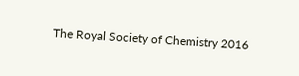The Royal Society of Chemistry 2016